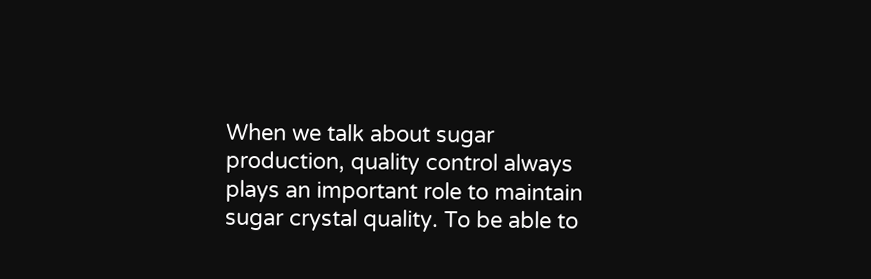When we talk about sugar production, quality control always plays an important role to maintain sugar crystal quality. To be able to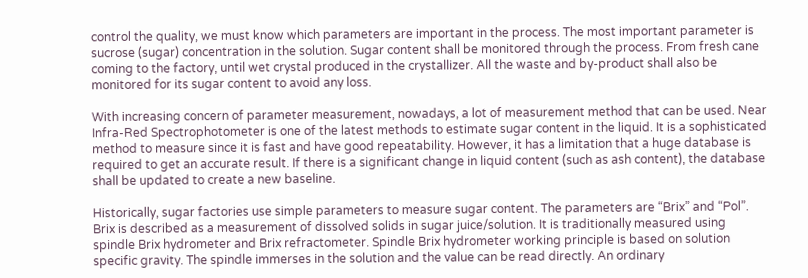control the quality, we must know which parameters are important in the process. The most important parameter is sucrose (sugar) concentration in the solution. Sugar content shall be monitored through the process. From fresh cane coming to the factory, until wet crystal produced in the crystallizer. All the waste and by-product shall also be monitored for its sugar content to avoid any loss.

With increasing concern of parameter measurement, nowadays, a lot of measurement method that can be used. Near Infra-Red Spectrophotometer is one of the latest methods to estimate sugar content in the liquid. It is a sophisticated method to measure since it is fast and have good repeatability. However, it has a limitation that a huge database is required to get an accurate result. If there is a significant change in liquid content (such as ash content), the database shall be updated to create a new baseline.

Historically, sugar factories use simple parameters to measure sugar content. The parameters are “Brix” and “Pol”. Brix is described as a measurement of dissolved solids in sugar juice/solution. It is traditionally measured using spindle Brix hydrometer and Brix refractometer. Spindle Brix hydrometer working principle is based on solution specific gravity. The spindle immerses in the solution and the value can be read directly. An ordinary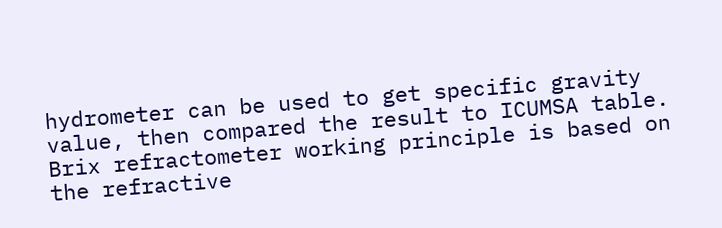hydrometer can be used to get specific gravity value, then compared the result to ICUMSA table. Brix refractometer working principle is based on the refractive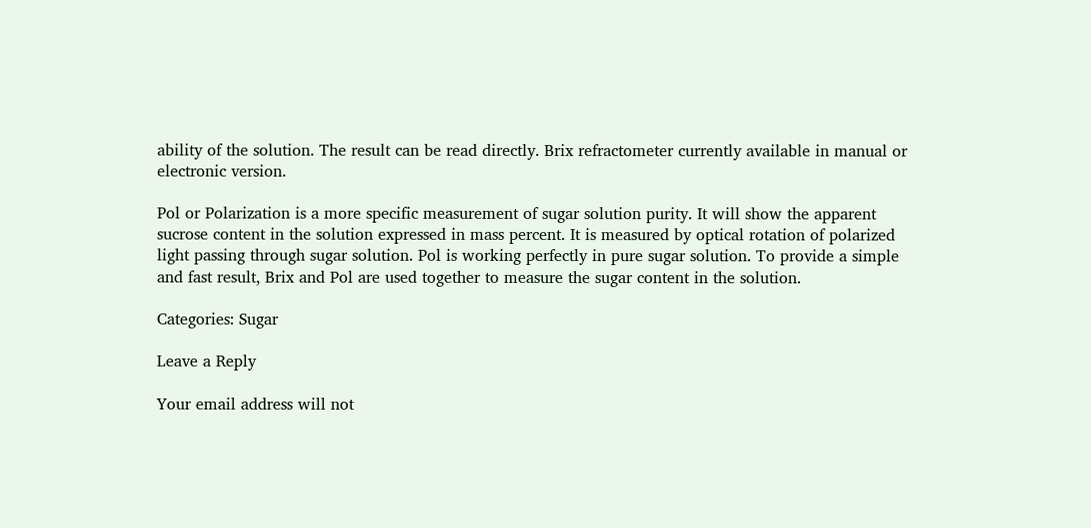ability of the solution. The result can be read directly. Brix refractometer currently available in manual or electronic version.

Pol or Polarization is a more specific measurement of sugar solution purity. It will show the apparent sucrose content in the solution expressed in mass percent. It is measured by optical rotation of polarized light passing through sugar solution. Pol is working perfectly in pure sugar solution. To provide a simple and fast result, Brix and Pol are used together to measure the sugar content in the solution.

Categories: Sugar

Leave a Reply

Your email address will not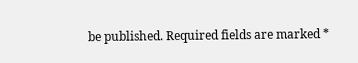be published. Required fields are marked *